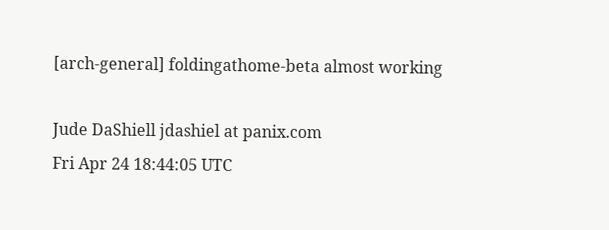[arch-general] foldingathome-beta almost working

Jude DaShiell jdashiel at panix.com
Fri Apr 24 18:44:05 UTC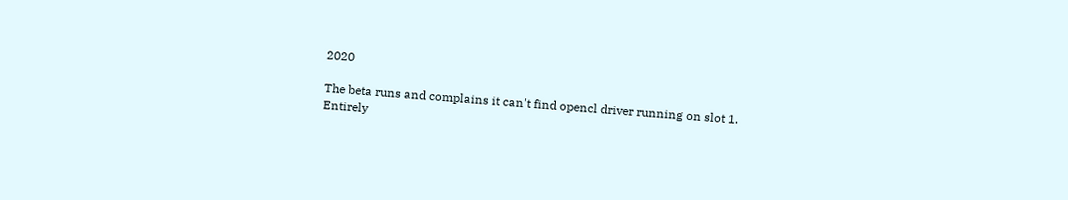2020

The beta runs and complains it can't find opencl driver running on slot 1.
Entirely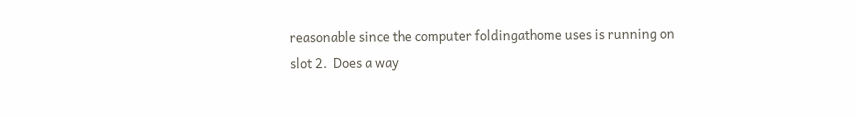reasonable since the computer foldingathome uses is running on
slot 2.  Does a way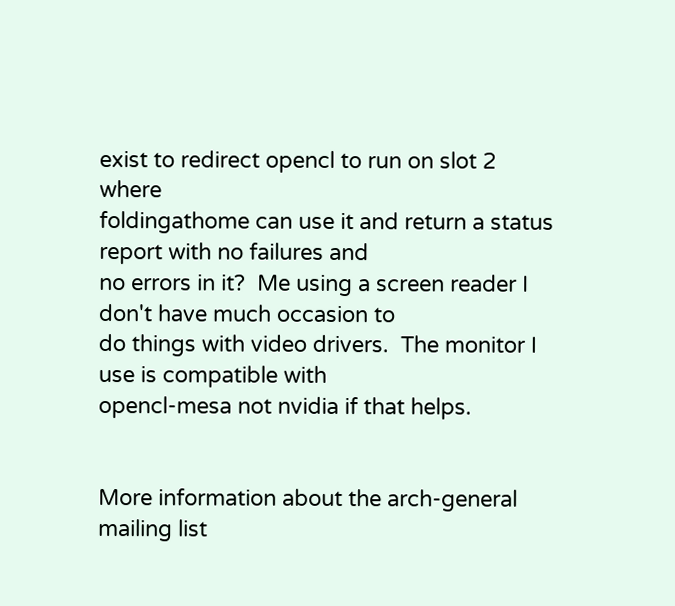exist to redirect opencl to run on slot 2 where
foldingathome can use it and return a status report with no failures and
no errors in it?  Me using a screen reader I don't have much occasion to
do things with video drivers.  The monitor I use is compatible with
opencl-mesa not nvidia if that helps.


More information about the arch-general mailing list